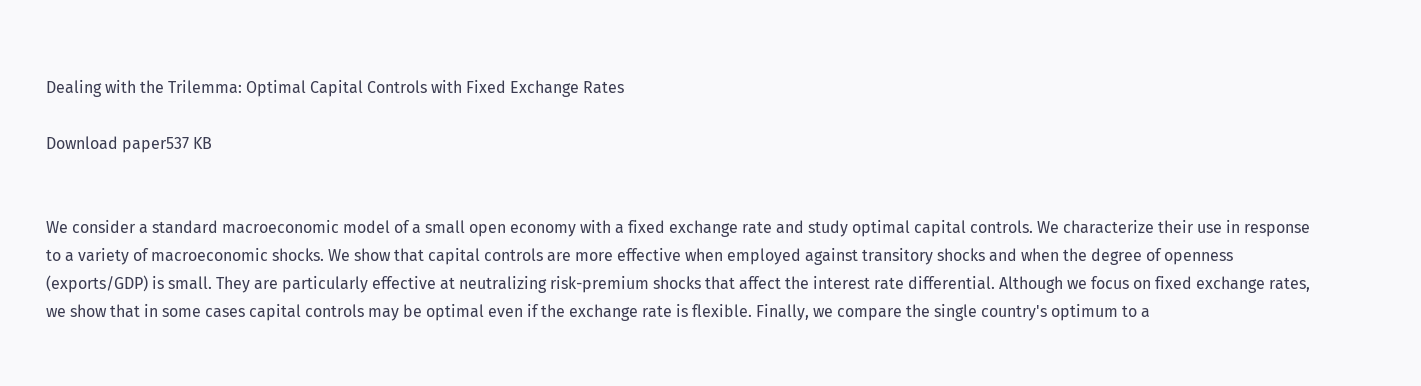Dealing with the Trilemma: Optimal Capital Controls with Fixed Exchange Rates

Download paper537 KB


We consider a standard macroeconomic model of a small open economy with a fixed exchange rate and study optimal capital controls. We characterize their use in response to a variety of macroeconomic shocks. We show that capital controls are more effective when employed against transitory shocks and when the degree of openness (exports/GDP) is small. They are particularly effective at neutralizing risk-premium shocks that affect the interest rate differential. Although we focus on fixed exchange rates, we show that in some cases capital controls may be optimal even if the exchange rate is flexible. Finally, we compare the single country's optimum to a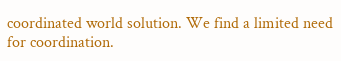coordinated world solution. We find a limited need for coordination.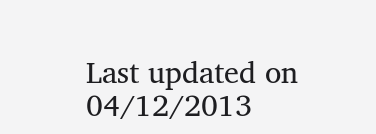Last updated on 04/12/2013